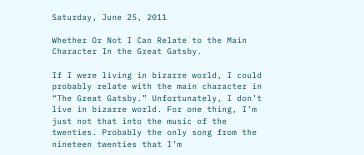Saturday, June 25, 2011

Whether Or Not I Can Relate to the Main Character In the Great Gatsby.

If I were living in bizarre world, I could probably relate with the main character in “The Great Gatsby.” Unfortunately, I don’t live in bizarre world. For one thing, I’m just not that into the music of the twenties. Probably the only song from the nineteen twenties that I’m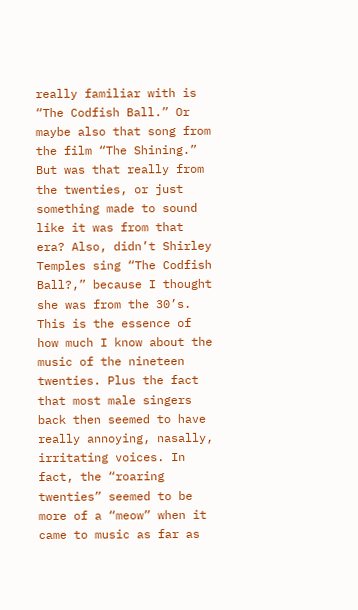really familiar with is “The Codfish Ball.” Or maybe also that song from the film “The Shining.” But was that really from the twenties, or just something made to sound like it was from that era? Also, didn’t Shirley Temples sing “The Codfish Ball?,” because I thought she was from the 30’s. This is the essence of how much I know about the music of the nineteen twenties. Plus the fact that most male singers back then seemed to have really annoying, nasally, irritating voices. In fact, the “roaring twenties” seemed to be more of a “meow” when it came to music as far as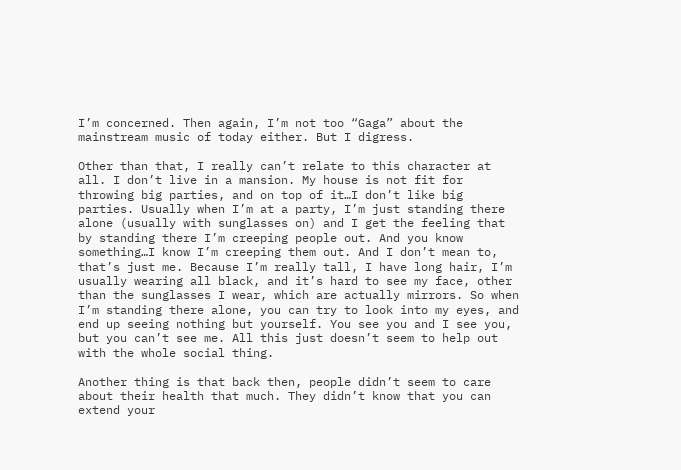I’m concerned. Then again, I’m not too “Gaga” about the mainstream music of today either. But I digress.

Other than that, I really can’t relate to this character at all. I don’t live in a mansion. My house is not fit for throwing big parties, and on top of it…I don’t like big parties. Usually when I’m at a party, I’m just standing there alone (usually with sunglasses on) and I get the feeling that by standing there I’m creeping people out. And you know something…I know I’m creeping them out. And I don’t mean to, that’s just me. Because I’m really tall, I have long hair, I’m usually wearing all black, and it’s hard to see my face, other than the sunglasses I wear, which are actually mirrors. So when I’m standing there alone, you can try to look into my eyes, and end up seeing nothing but yourself. You see you and I see you, but you can’t see me. All this just doesn’t seem to help out with the whole social thing.

Another thing is that back then, people didn’t seem to care about their health that much. They didn’t know that you can extend your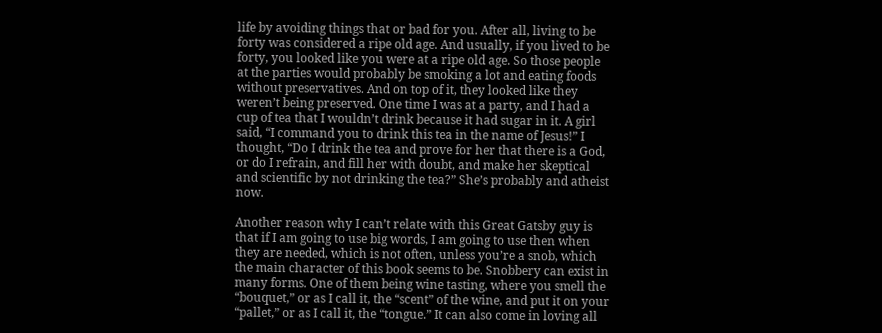life by avoiding things that or bad for you. After all, living to be forty was considered a ripe old age. And usually, if you lived to be forty, you looked like you were at a ripe old age. So those people at the parties would probably be smoking a lot and eating foods without preservatives. And on top of it, they looked like they weren’t being preserved. One time I was at a party, and I had a cup of tea that I wouldn’t drink because it had sugar in it. A girl said, “I command you to drink this tea in the name of Jesus!” I thought, “Do I drink the tea and prove for her that there is a God, or do I refrain, and fill her with doubt, and make her skeptical and scientific by not drinking the tea?” She’s probably and atheist now.

Another reason why I can’t relate with this Great Gatsby guy is that if I am going to use big words, I am going to use then when they are needed, which is not often, unless you’re a snob, which the main character of this book seems to be. Snobbery can exist in many forms. One of them being wine tasting, where you smell the “bouquet,” or as I call it, the “scent” of the wine, and put it on your “pallet,” or as I call it, the “tongue.” It can also come in loving all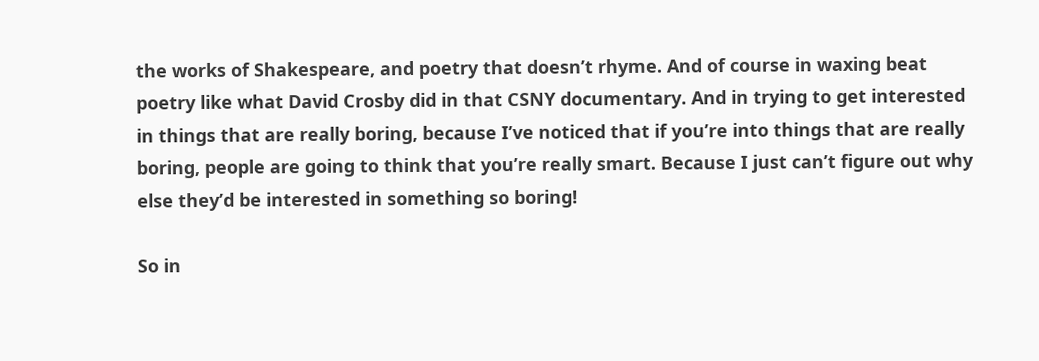the works of Shakespeare, and poetry that doesn’t rhyme. And of course in waxing beat poetry like what David Crosby did in that CSNY documentary. And in trying to get interested in things that are really boring, because I’ve noticed that if you’re into things that are really boring, people are going to think that you’re really smart. Because I just can’t figure out why else they’d be interested in something so boring!

So in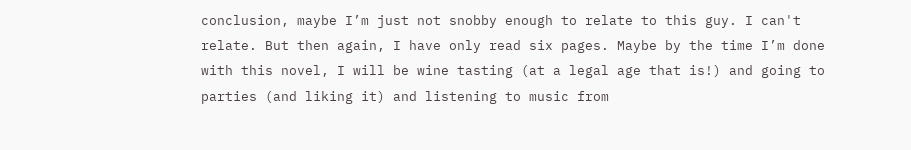conclusion, maybe I’m just not snobby enough to relate to this guy. I can't relate. But then again, I have only read six pages. Maybe by the time I’m done with this novel, I will be wine tasting (at a legal age that is!) and going to parties (and liking it) and listening to music from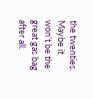the twenties. Maybe it won’t be the great gas bag after all.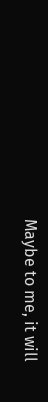Maybe to me, it will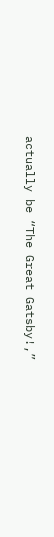actually be “The Great Gatsby!,”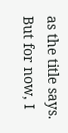as the title says. But for now, I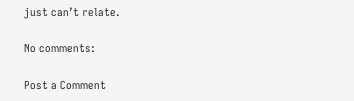just can’t relate.

No comments:

Post a Comment